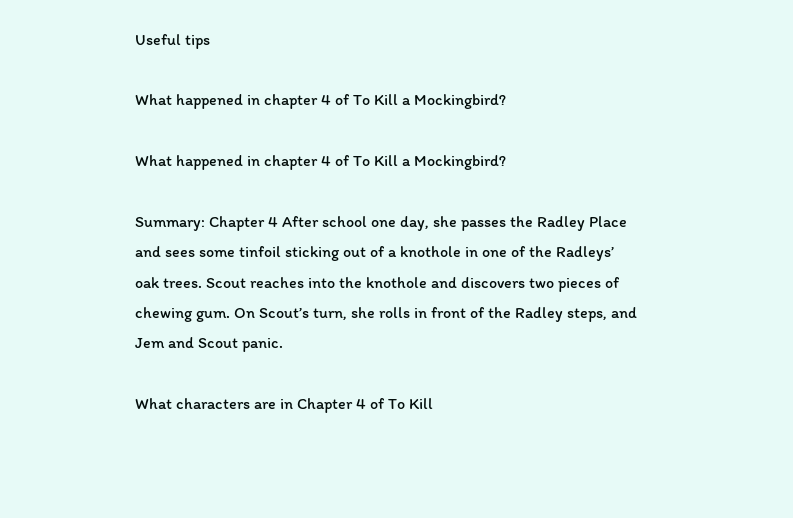Useful tips

What happened in chapter 4 of To Kill a Mockingbird?

What happened in chapter 4 of To Kill a Mockingbird?

Summary: Chapter 4 After school one day, she passes the Radley Place and sees some tinfoil sticking out of a knothole in one of the Radleys’ oak trees. Scout reaches into the knothole and discovers two pieces of chewing gum. On Scout’s turn, she rolls in front of the Radley steps, and Jem and Scout panic.

What characters are in Chapter 4 of To Kill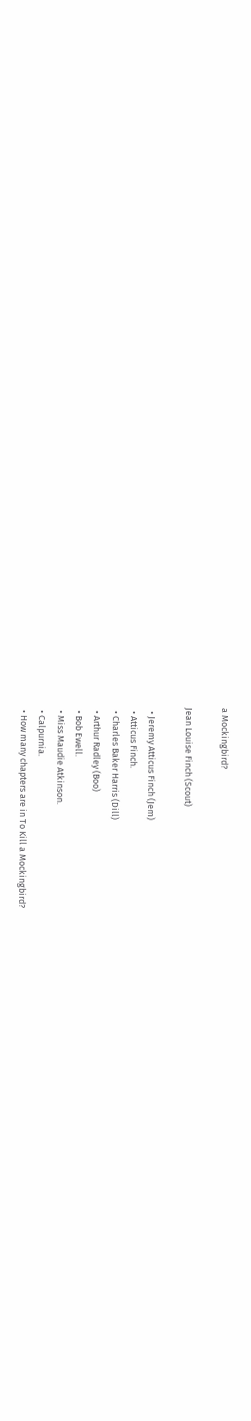a Mockingbird?

Jean Louise Finch (Scout)

  • Jeremy Atticus Finch (Jem)
  • Atticus Finch.
  • Charles Baker Harris (Dill)
  • Arthur Radley (Boo)
  • Bob Ewell.
  • Miss Maudie Atkinson.
  • Calpurnia.
  • How many chapters are in To Kill a Mockingbird?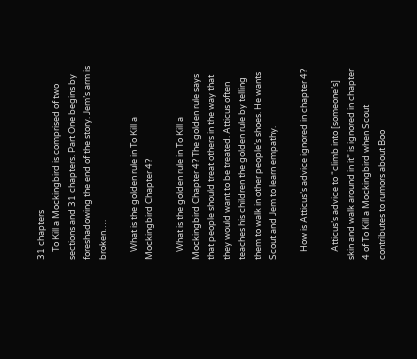31 chapters
    To Kill a Mockingbird is comprised of two sections and 31 chapters. Part One begins by foreshadowing the end of the story. Jem’s arm is broken….

    What is the golden rule in To Kill a Mockingbird Chapter 4?

    What is the golden rule in To Kill a Mockingbird Chapter 4? The golden rule says that people should treat others in the way that they would want to be treated. Atticus often teaches his children the golden rule by telling them to walk in other people’s shoes. He wants Scout and Jem to learn empathy.

    How is Atticus’s advice ignored in chapter 4?

    Atticus’s advice to “climb into [someone’s] skin and walk around in it” is ignored in chapter 4 of To Kill a Mockingbird when Scout contributes to rumors about Boo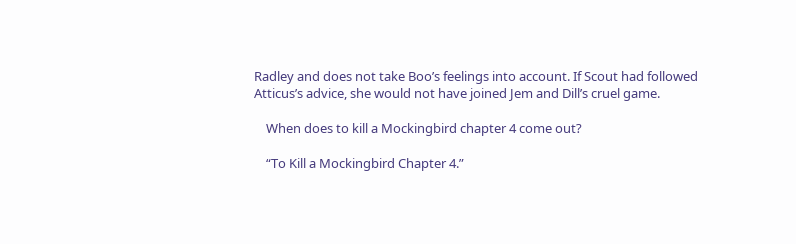Radley and does not take Boo’s feelings into account. If Scout had followed Atticus’s advice, she would not have joined Jem and Dill’s cruel game.

    When does to kill a Mockingbird chapter 4 come out?

    “To Kill a Mockingbird Chapter 4.”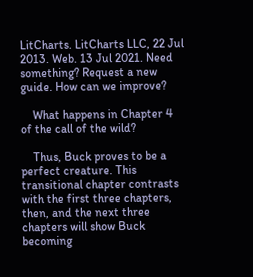LitCharts. LitCharts LLC, 22 Jul 2013. Web. 13 Jul 2021. Need something? Request a new guide. How can we improve?

    What happens in Chapter 4 of the call of the wild?

    Thus, Buck proves to be a perfect creature. This transitional chapter contrasts with the first three chapters, then, and the next three chapters will show Buck becoming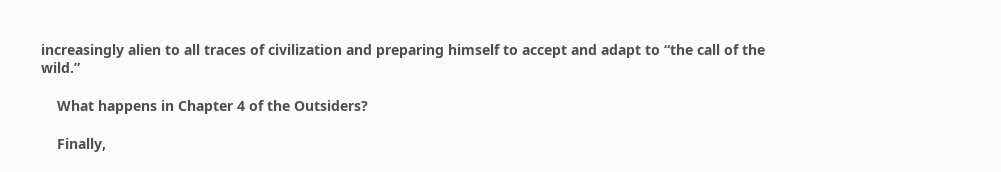increasingly alien to all traces of civilization and preparing himself to accept and adapt to “the call of the wild.”

    What happens in Chapter 4 of the Outsiders?

    Finally,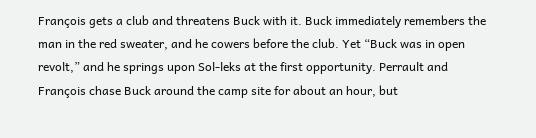François gets a club and threatens Buck with it. Buck immediately remembers the man in the red sweater, and he cowers before the club. Yet “Buck was in open revolt,” and he springs upon Sol-leks at the first opportunity. Perrault and François chase Buck around the camp site for about an hour, but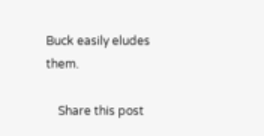Buck easily eludes them.

    Share this post